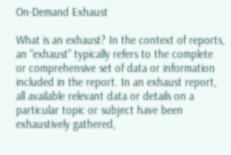On-Demand Exhaust

What is an exhaust? In the context of reports, an "exhaust" typically refers to the complete or comprehensive set of data or information included in the report. In an exhaust report, all available relevant data or details on a particular topic or subject have been exhaustively gathered,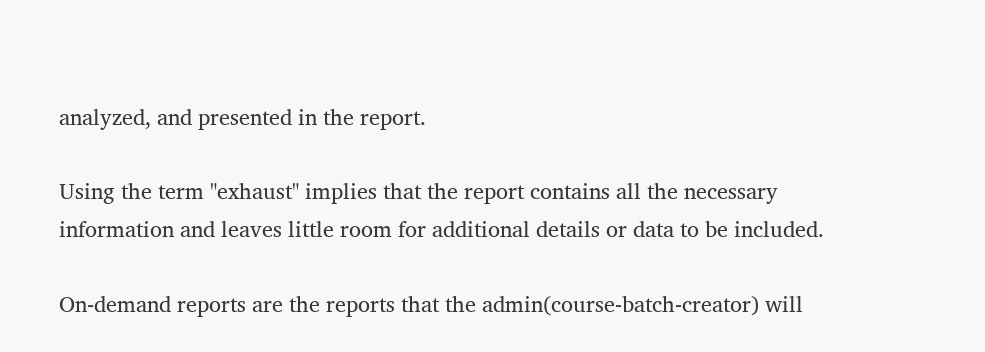analyzed, and presented in the report.

Using the term "exhaust" implies that the report contains all the necessary information and leaves little room for additional details or data to be included.

On-demand reports are the reports that the admin(course-batch-creator) will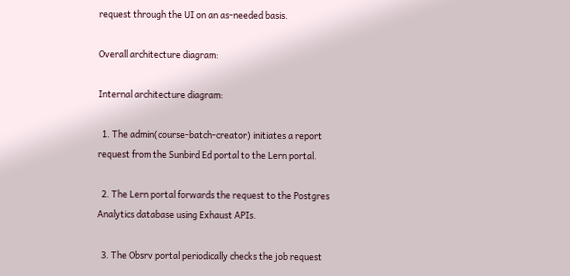request through the UI on an as-needed basis.

Overall architecture diagram:

Internal architecture diagram:

  1. The admin(course-batch-creator) initiates a report request from the Sunbird Ed portal to the Lern portal.

  2. The Lern portal forwards the request to the Postgres Analytics database using Exhaust APIs.

  3. The Obsrv portal periodically checks the job request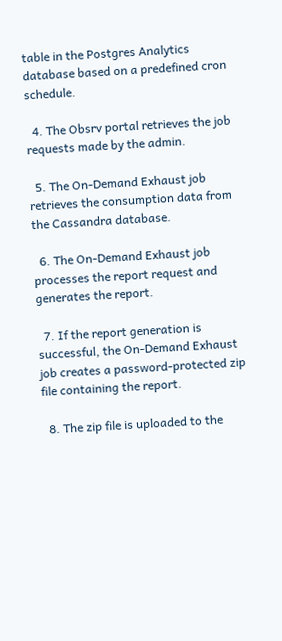table in the Postgres Analytics database based on a predefined cron schedule.

  4. The Obsrv portal retrieves the job requests made by the admin.

  5. The On-Demand Exhaust job retrieves the consumption data from the Cassandra database.

  6. The On-Demand Exhaust job processes the report request and generates the report.

  7. If the report generation is successful, the On-Demand Exhaust job creates a password-protected zip file containing the report.

  8. The zip file is uploaded to the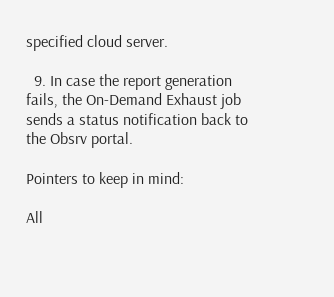specified cloud server.

  9. In case the report generation fails, the On-Demand Exhaust job sends a status notification back to the Obsrv portal.

Pointers to keep in mind:

All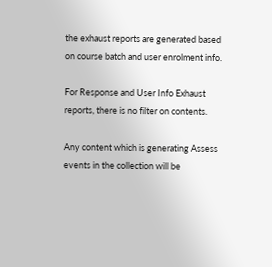the exhaust reports are generated based on course batch and user enrolment info.

For Response and User Info Exhaust reports, there is no filter on contents.

Any content which is generating Assess events in the collection will be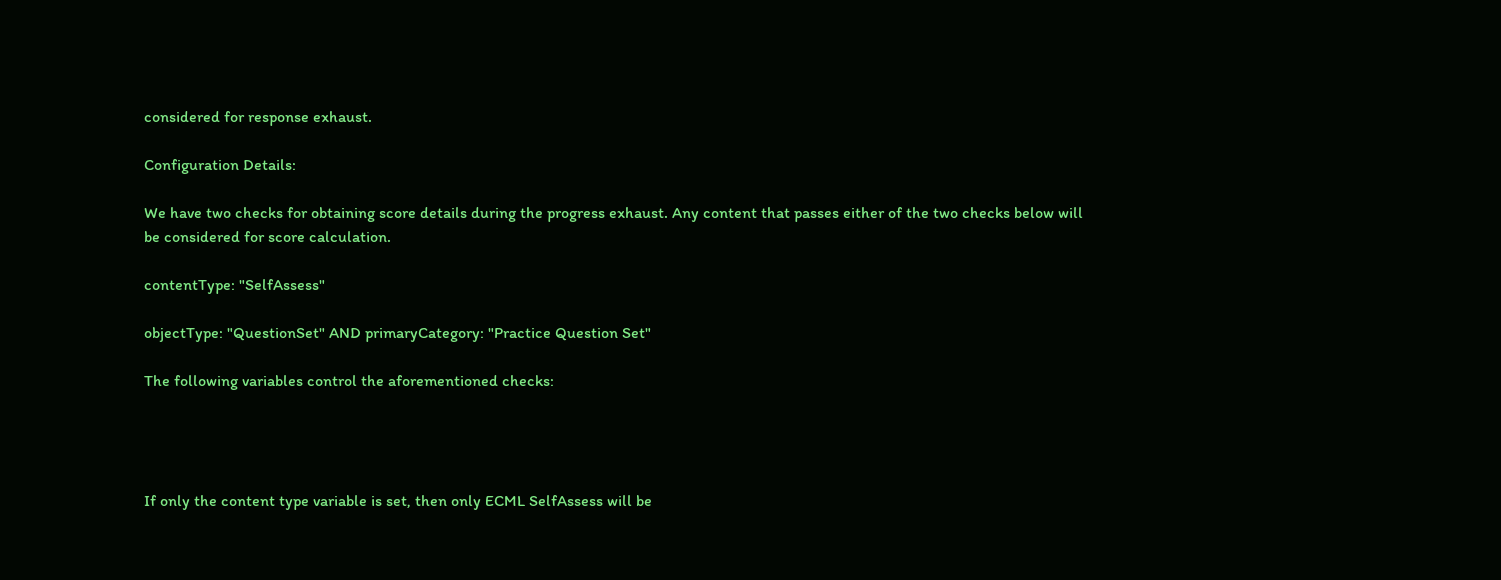considered for response exhaust.

Configuration Details:

We have two checks for obtaining score details during the progress exhaust. Any content that passes either of the two checks below will be considered for score calculation.

contentType: "SelfAssess"

objectType: "QuestionSet" AND primaryCategory: "Practice Question Set"

The following variables control the aforementioned checks:




If only the content type variable is set, then only ECML SelfAssess will be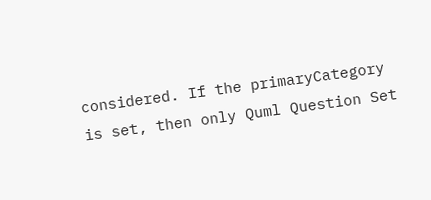considered. If the primaryCategory is set, then only Quml Question Set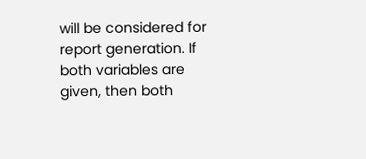will be considered for report generation. If both variables are given, then both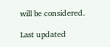will be considered.

Last updated